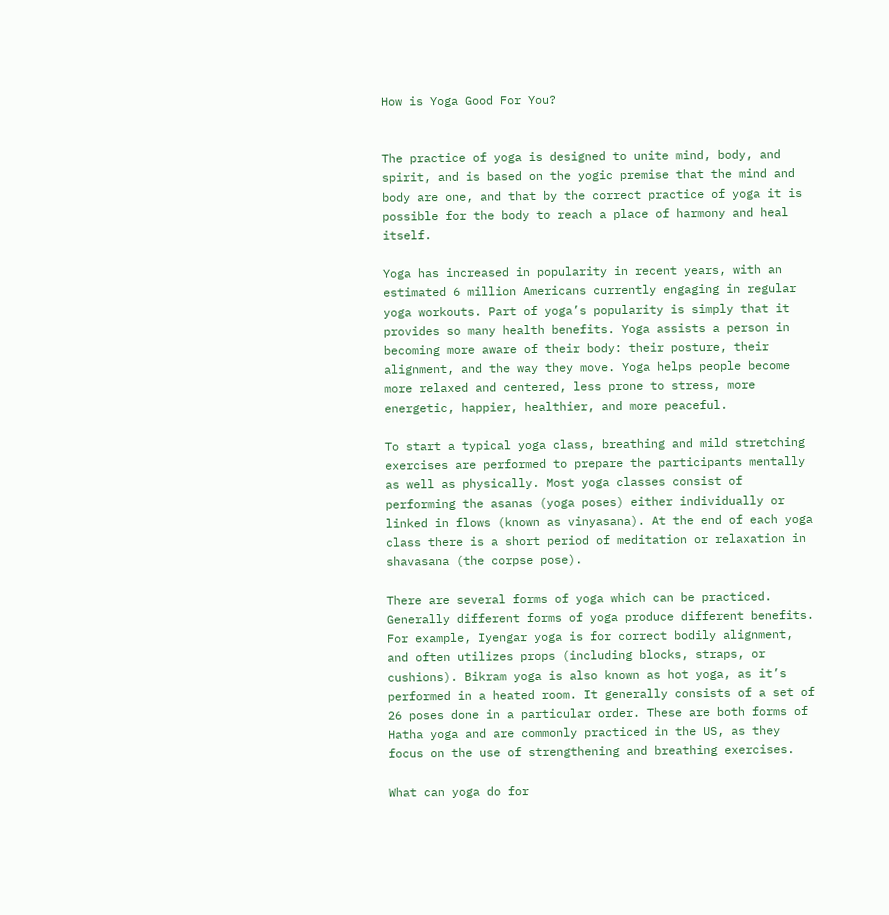How is Yoga Good For You?


The practice of yoga is designed to unite mind, body, and spirit, and is based on the yogic premise that the mind and body are one, and that by the correct practice of yoga it is possible for the body to reach a place of harmony and heal itself.

Yoga has increased in popularity in recent years, with an estimated 6 million Americans currently engaging in regular yoga workouts. Part of yoga’s popularity is simply that it provides so many health benefits. Yoga assists a person in becoming more aware of their body: their posture, their alignment, and the way they move. Yoga helps people become more relaxed and centered, less prone to stress, more energetic, happier, healthier, and more peaceful.

To start a typical yoga class, breathing and mild stretching exercises are performed to prepare the participants mentally as well as physically. Most yoga classes consist of performing the asanas (yoga poses) either individually or linked in flows (known as vinyasana). At the end of each yoga class there is a short period of meditation or relaxation in shavasana (the corpse pose).

There are several forms of yoga which can be practiced. Generally different forms of yoga produce different benefits. For example, Iyengar yoga is for correct bodily alignment, and often utilizes props (including blocks, straps, or cushions). Bikram yoga is also known as hot yoga, as it’s performed in a heated room. It generally consists of a set of 26 poses done in a particular order. These are both forms of Hatha yoga and are commonly practiced in the US, as they focus on the use of strengthening and breathing exercises.

What can yoga do for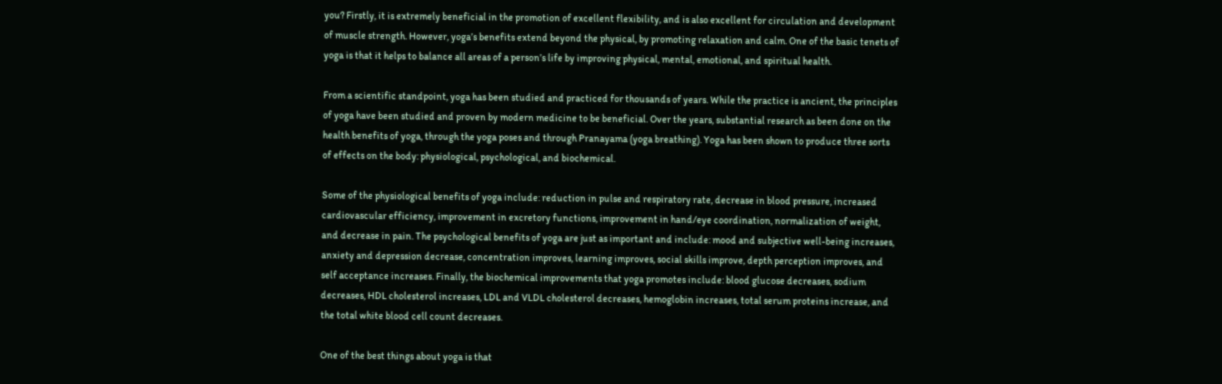you? Firstly, it is extremely beneficial in the promotion of excellent flexibility, and is also excellent for circulation and development of muscle strength. However, yoga’s benefits extend beyond the physical, by promoting relaxation and calm. One of the basic tenets of yoga is that it helps to balance all areas of a person’s life by improving physical, mental, emotional, and spiritual health.

From a scientific standpoint, yoga has been studied and practiced for thousands of years. While the practice is ancient, the principles of yoga have been studied and proven by modern medicine to be beneficial. Over the years, substantial research as been done on the health benefits of yoga, through the yoga poses and through Pranayama (yoga breathing). Yoga has been shown to produce three sorts of effects on the body: physiological, psychological, and biochemical.

Some of the physiological benefits of yoga include: reduction in pulse and respiratory rate, decrease in blood pressure, increased cardiovascular efficiency, improvement in excretory functions, improvement in hand/eye coordination, normalization of weight, and decrease in pain. The psychological benefits of yoga are just as important and include: mood and subjective well-being increases, anxiety and depression decrease, concentration improves, learning improves, social skills improve, depth perception improves, and self acceptance increases. Finally, the biochemical improvements that yoga promotes include: blood glucose decreases, sodium decreases, HDL cholesterol increases, LDL and VLDL cholesterol decreases, hemoglobin increases, total serum proteins increase, and the total white blood cell count decreases.

One of the best things about yoga is that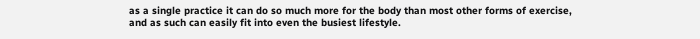as a single practice it can do so much more for the body than most other forms of exercise, and as such can easily fit into even the busiest lifestyle.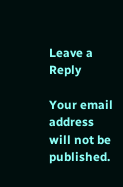Leave a Reply

Your email address will not be published.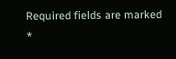Required fields are marked *